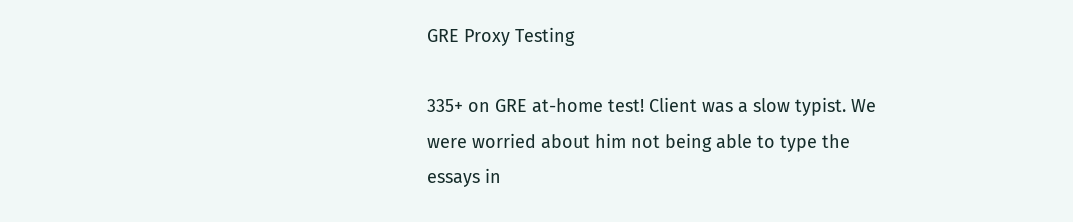GRE Proxy Testing

335+ on GRE at-home test! Client was a slow typist. We were worried about him not being able to type the essays in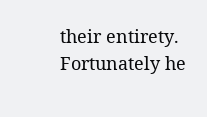their entirety. Fortunately he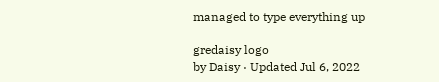managed to type everything up

gredaisy logo
by Daisy · Updated Jul 6, 2022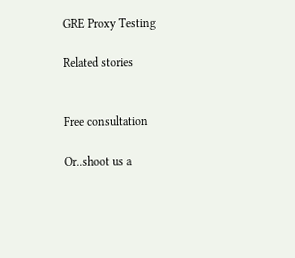GRE Proxy Testing

Related stories


Free consultation

Or..shoot us a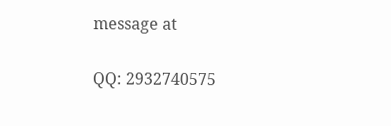message at

QQ: 2932740575